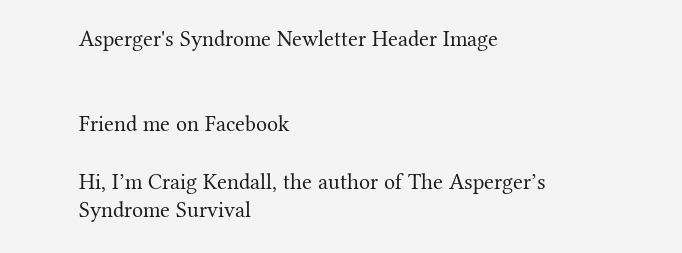Asperger's Syndrome Newletter Header Image


Friend me on Facebook

Hi, I’m Craig Kendall, the author of The Asperger’s Syndrome Survival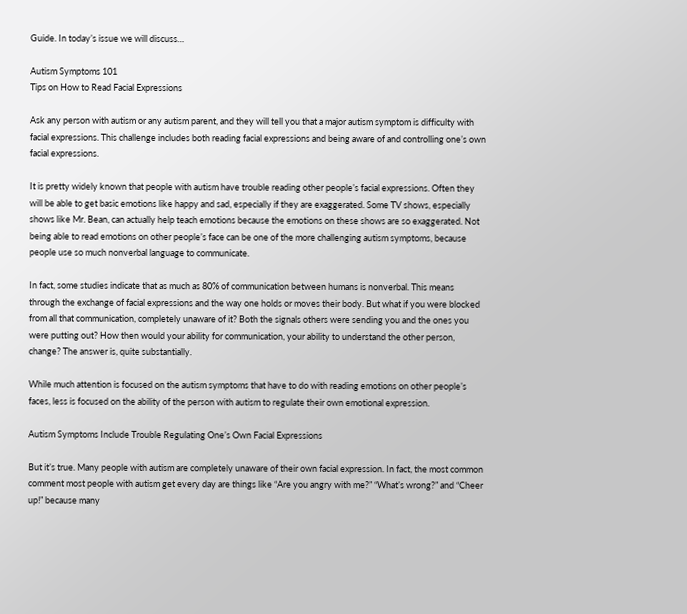Guide. In today’s issue we will discuss…

Autism Symptoms 101
Tips on How to Read Facial Expressions

Ask any person with autism or any autism parent, and they will tell you that a major autism symptom is difficulty with facial expressions. This challenge includes both reading facial expressions and being aware of and controlling one’s own facial expressions.

It is pretty widely known that people with autism have trouble reading other people’s facial expressions. Often they will be able to get basic emotions like happy and sad, especially if they are exaggerated. Some TV shows, especially shows like Mr. Bean, can actually help teach emotions because the emotions on these shows are so exaggerated. Not being able to read emotions on other people’s face can be one of the more challenging autism symptoms, because people use so much nonverbal language to communicate.

In fact, some studies indicate that as much as 80% of communication between humans is nonverbal. This means through the exchange of facial expressions and the way one holds or moves their body. But what if you were blocked from all that communication, completely unaware of it? Both the signals others were sending you and the ones you were putting out? How then would your ability for communication, your ability to understand the other person, change? The answer is, quite substantially.

While much attention is focused on the autism symptoms that have to do with reading emotions on other people’s faces, less is focused on the ability of the person with autism to regulate their own emotional expression.

Autism Symptoms Include Trouble Regulating One’s Own Facial Expressions

But it’s true. Many people with autism are completely unaware of their own facial expression. In fact, the most common comment most people with autism get every day are things like “Are you angry with me?” “What’s wrong?” and “Cheer up!” because many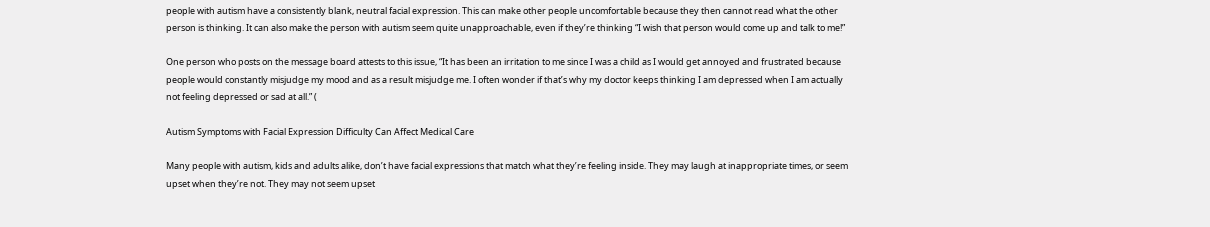people with autism have a consistently blank, neutral facial expression. This can make other people uncomfortable because they then cannot read what the other person is thinking. It can also make the person with autism seem quite unapproachable, even if they’re thinking “I wish that person would come up and talk to me!”

One person who posts on the message board attests to this issue, “It has been an irritation to me since I was a child as I would get annoyed and frustrated because people would constantly misjudge my mood and as a result misjudge me. I often wonder if that’s why my doctor keeps thinking I am depressed when I am actually not feeling depressed or sad at all.” (

Autism Symptoms with Facial Expression Difficulty Can Affect Medical Care

Many people with autism, kids and adults alike, don’t have facial expressions that match what they’re feeling inside. They may laugh at inappropriate times, or seem upset when they’re not. They may not seem upset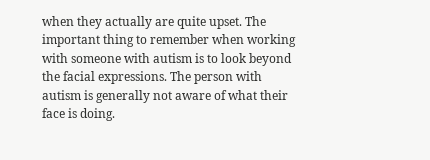when they actually are quite upset. The important thing to remember when working with someone with autism is to look beyond the facial expressions. The person with autism is generally not aware of what their face is doing.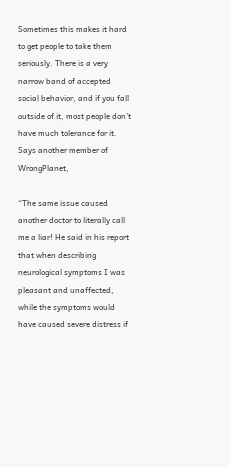Sometimes this makes it hard to get people to take them seriously. There is a very narrow band of accepted social behavior, and if you fall outside of it, most people don’t have much tolerance for it. Says another member of WrongPlanet,

“The same issue caused another doctor to literally call me a liar! He said in his report that when describing neurological symptoms I was pleasant and unaffected, while the symptoms would have caused severe distress if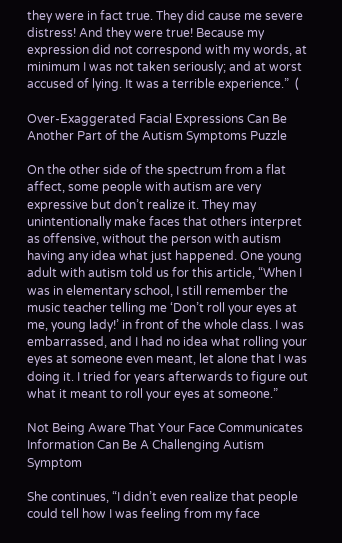they were in fact true. They did cause me severe distress! And they were true! Because my expression did not correspond with my words, at minimum I was not taken seriously; and at worst accused of lying. It was a terrible experience.”  (

Over-Exaggerated Facial Expressions Can Be Another Part of the Autism Symptoms Puzzle

On the other side of the spectrum from a flat affect, some people with autism are very expressive but don’t realize it. They may unintentionally make faces that others interpret as offensive, without the person with autism having any idea what just happened. One young adult with autism told us for this article, “When I was in elementary school, I still remember the music teacher telling me ‘Don’t roll your eyes at me, young lady!’ in front of the whole class. I was embarrassed, and I had no idea what rolling your eyes at someone even meant, let alone that I was doing it. I tried for years afterwards to figure out what it meant to roll your eyes at someone.”

Not Being Aware That Your Face Communicates Information Can Be A Challenging Autism Symptom

She continues, “I didn’t even realize that people could tell how I was feeling from my face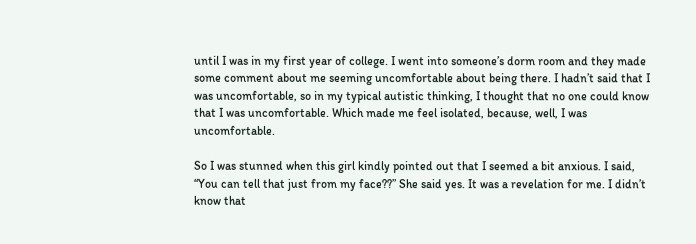until I was in my first year of college. I went into someone’s dorm room and they made some comment about me seeming uncomfortable about being there. I hadn’t said that I was uncomfortable, so in my typical autistic thinking, I thought that no one could know that I was uncomfortable. Which made me feel isolated, because, well, I was uncomfortable.

So I was stunned when this girl kindly pointed out that I seemed a bit anxious. I said, “You can tell that just from my face??” She said yes. It was a revelation for me. I didn’t know that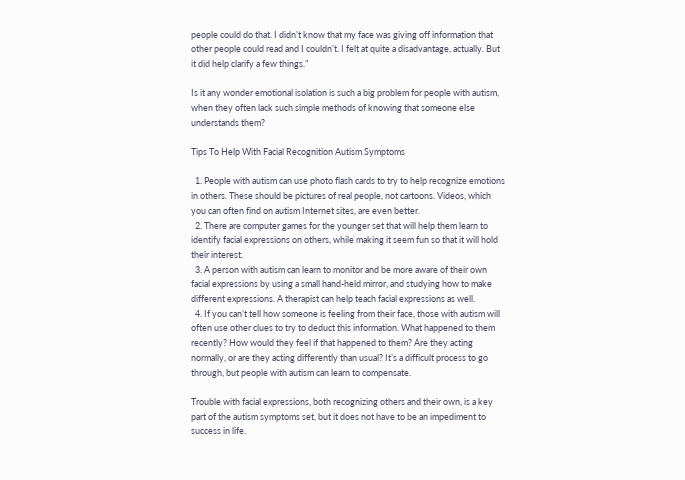people could do that. I didn’t know that my face was giving off information that other people could read and I couldn’t. I felt at quite a disadvantage, actually. But it did help clarify a few things.”

Is it any wonder emotional isolation is such a big problem for people with autism, when they often lack such simple methods of knowing that someone else understands them?

Tips To Help With Facial Recognition Autism Symptoms

  1. People with autism can use photo flash cards to try to help recognize emotions in others. These should be pictures of real people, not cartoons. Videos, which you can often find on autism Internet sites, are even better.
  2. There are computer games for the younger set that will help them learn to identify facial expressions on others, while making it seem fun so that it will hold their interest.
  3. A person with autism can learn to monitor and be more aware of their own facial expressions by using a small hand-held mirror, and studying how to make different expressions. A therapist can help teach facial expressions as well.
  4. If you can’t tell how someone is feeling from their face, those with autism will often use other clues to try to deduct this information. What happened to them recently? How would they feel if that happened to them? Are they acting normally, or are they acting differently than usual? It’s a difficult process to go through, but people with autism can learn to compensate.

Trouble with facial expressions, both recognizing others and their own, is a key part of the autism symptoms set, but it does not have to be an impediment to success in life.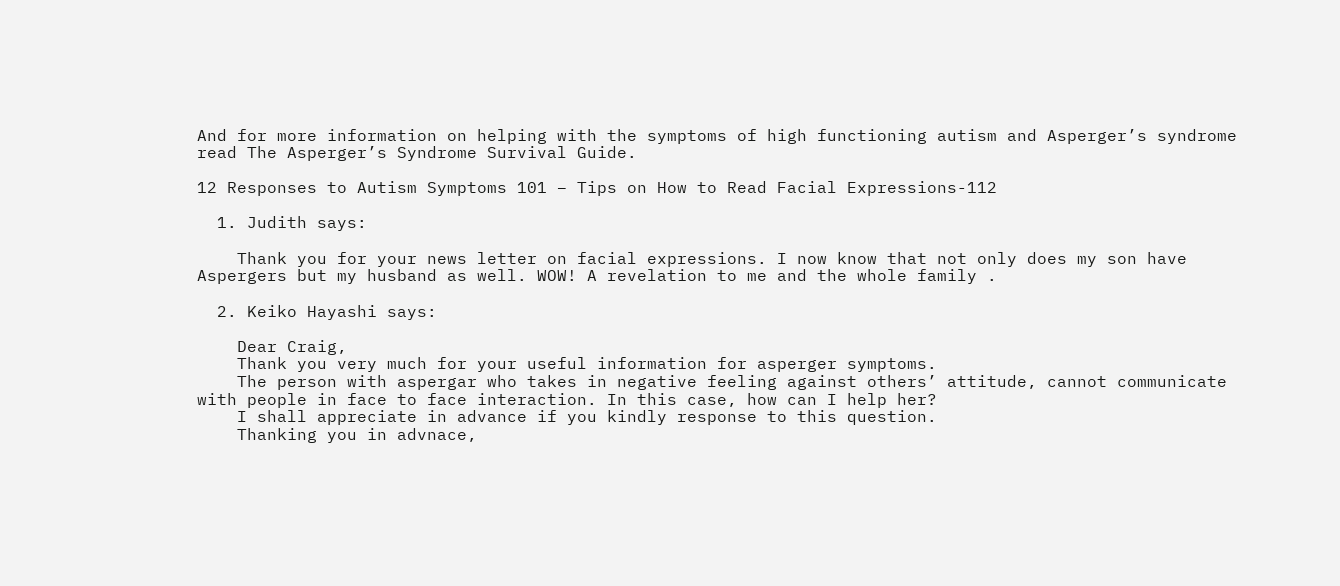And for more information on helping with the symptoms of high functioning autism and Asperger’s syndrome read The Asperger’s Syndrome Survival Guide.

12 Responses to Autism Symptoms 101 – Tips on How to Read Facial Expressions-112

  1. Judith says:

    Thank you for your news letter on facial expressions. I now know that not only does my son have Aspergers but my husband as well. WOW! A revelation to me and the whole family .

  2. Keiko Hayashi says:

    Dear Craig,
    Thank you very much for your useful information for asperger symptoms.
    The person with aspergar who takes in negative feeling against others’ attitude, cannot communicate with people in face to face interaction. In this case, how can I help her?
    I shall appreciate in advance if you kindly response to this question.
    Thanking you in advnace,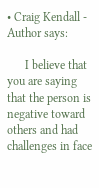• Craig Kendall - Author says:

      I believe that you are saying that the person is negative toward others and had challenges in face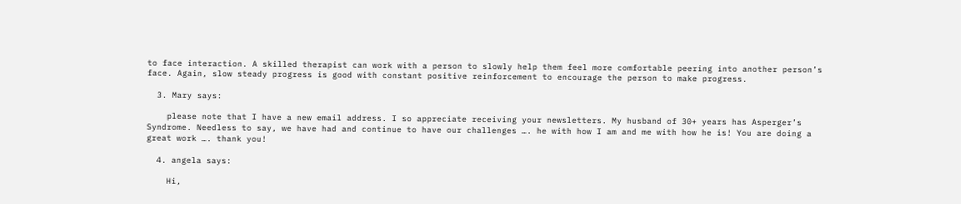to face interaction. A skilled therapist can work with a person to slowly help them feel more comfortable peering into another person’s face. Again, slow steady progress is good with constant positive reinforcement to encourage the person to make progress.

  3. Mary says:

    please note that I have a new email address. I so appreciate receiving your newsletters. My husband of 30+ years has Asperger’s Syndrome. Needless to say, we have had and continue to have our challenges …. he with how I am and me with how he is! You are doing a great work …. thank you!

  4. angela says:

    Hi,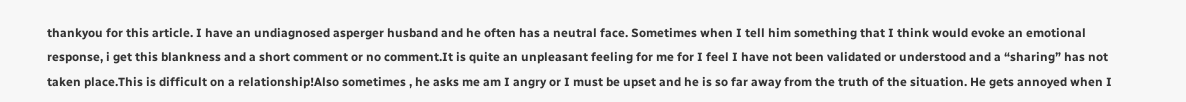thankyou for this article. I have an undiagnosed asperger husband and he often has a neutral face. Sometimes when I tell him something that I think would evoke an emotional response, i get this blankness and a short comment or no comment.It is quite an unpleasant feeling for me for I feel I have not been validated or understood and a “sharing” has not taken place.This is difficult on a relationship!Also sometimes , he asks me am I angry or I must be upset and he is so far away from the truth of the situation. He gets annoyed when I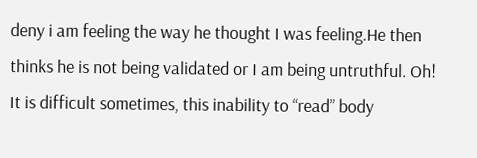deny i am feeling the way he thought I was feeling.He then thinks he is not being validated or I am being untruthful. Oh! It is difficult sometimes, this inability to “read” body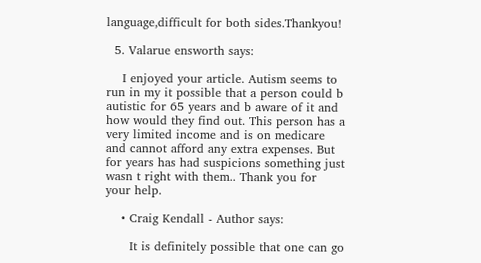language,difficult for both sides.Thankyou!

  5. Valarue ensworth says:

    I enjoyed your article. Autism seems to run in my it possible that a person could b autistic for 65 years and b aware of it and how would they find out. This person has a very limited income and is on medicare and cannot afford any extra expenses. But for years has had suspicions something just wasn t right with them.. Thank you for your help.

    • Craig Kendall - Author says:

      It is definitely possible that one can go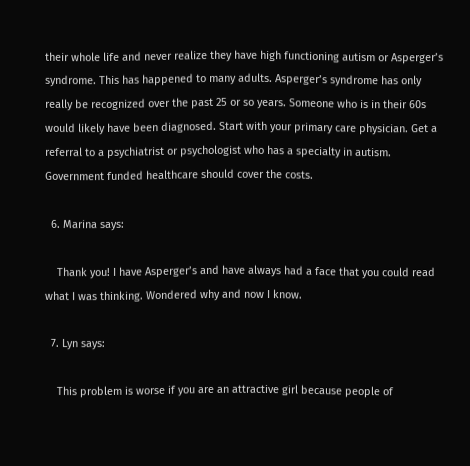their whole life and never realize they have high functioning autism or Asperger’s syndrome. This has happened to many adults. Asperger’s syndrome has only really be recognized over the past 25 or so years. Someone who is in their 60s would likely have been diagnosed. Start with your primary care physician. Get a referral to a psychiatrist or psychologist who has a specialty in autism. Government funded healthcare should cover the costs.

  6. Marina says:

    Thank you! I have Asperger’s and have always had a face that you could read what I was thinking. Wondered why and now I know.

  7. Lyn says:

    This problem is worse if you are an attractive girl because people of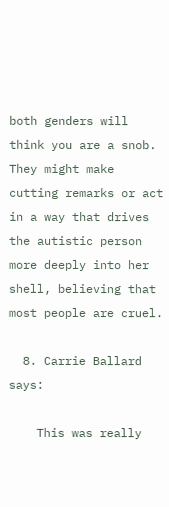both genders will think you are a snob. They might make cutting remarks or act in a way that drives the autistic person more deeply into her shell, believing that most people are cruel.

  8. Carrie Ballard says:

    This was really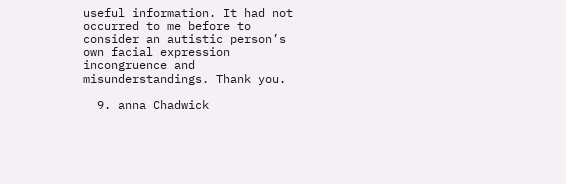useful information. It had not occurred to me before to consider an autistic person’s own facial expression incongruence and misunderstandings. Thank you.

  9. anna Chadwick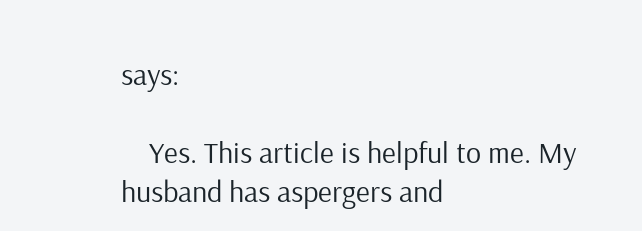says:

    Yes. This article is helpful to me. My husband has aspergers and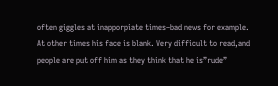often giggles at inapporpiate times–bad news for example. At other times his face is blank. Very difficult to read,and people are put off him as they think that he is”rude”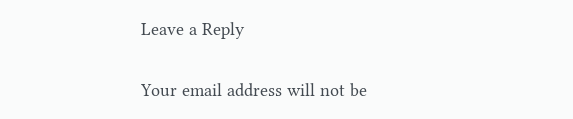Leave a Reply

Your email address will not be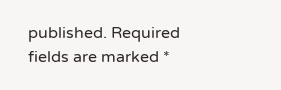published. Required fields are marked *